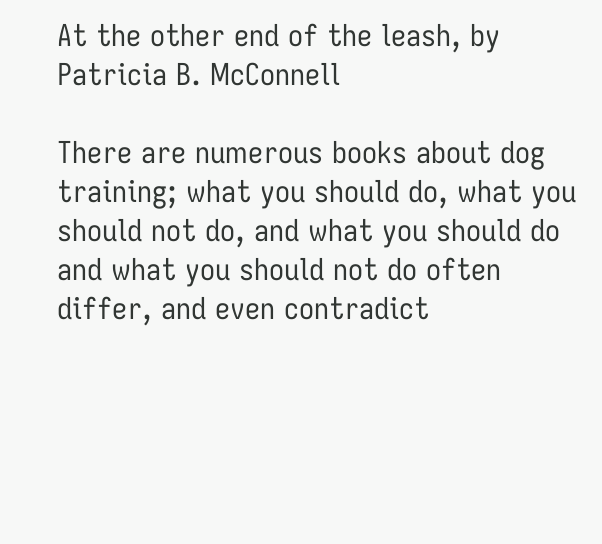At the other end of the leash, by Patricia B. McConnell

There are numerous books about dog training; what you should do, what you should not do, and what you should do and what you should not do often differ, and even contradict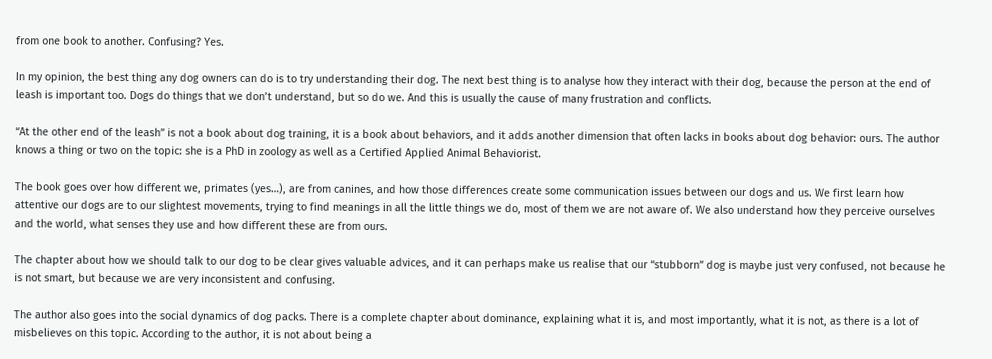from one book to another. Confusing? Yes.

In my opinion, the best thing any dog owners can do is to try understanding their dog. The next best thing is to analyse how they interact with their dog, because the person at the end of leash is important too. Dogs do things that we don’t understand, but so do we. And this is usually the cause of many frustration and conflicts.

“At the other end of the leash” is not a book about dog training, it is a book about behaviors, and it adds another dimension that often lacks in books about dog behavior: ours. The author knows a thing or two on the topic: she is a PhD in zoology as well as a Certified Applied Animal Behaviorist.

The book goes over how different we, primates (yes…), are from canines, and how those differences create some communication issues between our dogs and us. We first learn how attentive our dogs are to our slightest movements, trying to find meanings in all the little things we do, most of them we are not aware of. We also understand how they perceive ourselves and the world, what senses they use and how different these are from ours.

The chapter about how we should talk to our dog to be clear gives valuable advices, and it can perhaps make us realise that our “stubborn” dog is maybe just very confused, not because he is not smart, but because we are very inconsistent and confusing.

The author also goes into the social dynamics of dog packs. There is a complete chapter about dominance, explaining what it is, and most importantly, what it is not, as there is a lot of misbelieves on this topic. According to the author, it is not about being a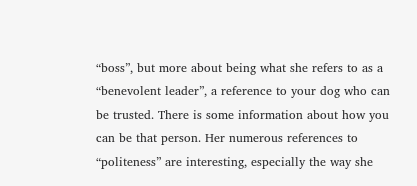“boss”, but more about being what she refers to as a “benevolent leader”, a reference to your dog who can be trusted. There is some information about how you can be that person. Her numerous references to “politeness” are interesting, especially the way she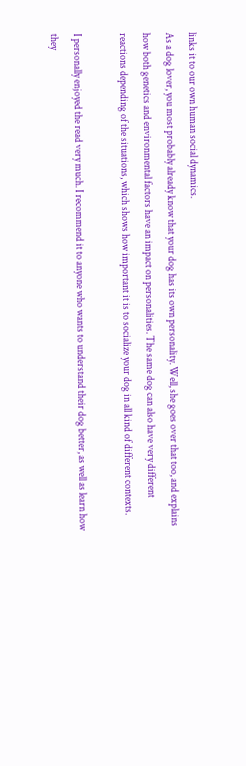links it to our own human social dynamics.
As a dog lover, you most probably already know that your dog has its own personality. Well, she goes over that too, and explains how both genetics and environmental factors have an impact on personalities. The same dog can also have very different reactions depending of the situations, which shows how important it is to socialize your dog in all kind of different contexts.

I personally enjoyed the read very much. I recommend it to anyone who wants to understand their dog better, as well as learn how they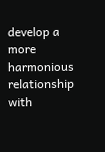develop a more harmonious relationship with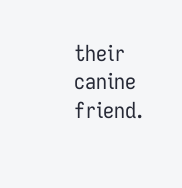their canine friend.